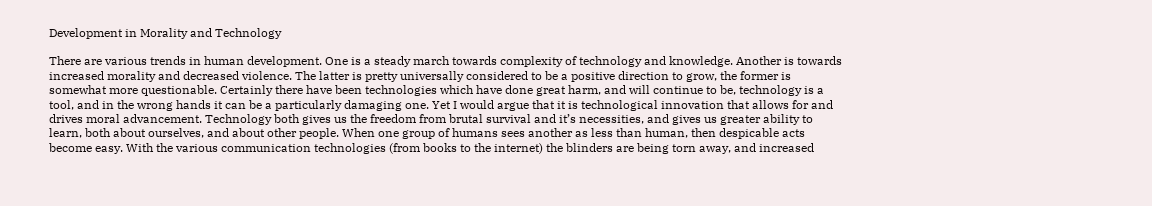Development in Morality and Technology

There are various trends in human development. One is a steady march towards complexity of technology and knowledge. Another is towards increased morality and decreased violence. The latter is pretty universally considered to be a positive direction to grow, the former is somewhat more questionable. Certainly there have been technologies which have done great harm, and will continue to be, technology is a tool, and in the wrong hands it can be a particularly damaging one. Yet I would argue that it is technological innovation that allows for and drives moral advancement. Technology both gives us the freedom from brutal survival and it’s necessities, and gives us greater ability to learn, both about ourselves, and about other people. When one group of humans sees another as less than human, then despicable acts become easy. With the various communication technologies (from books to the internet) the blinders are being torn away, and increased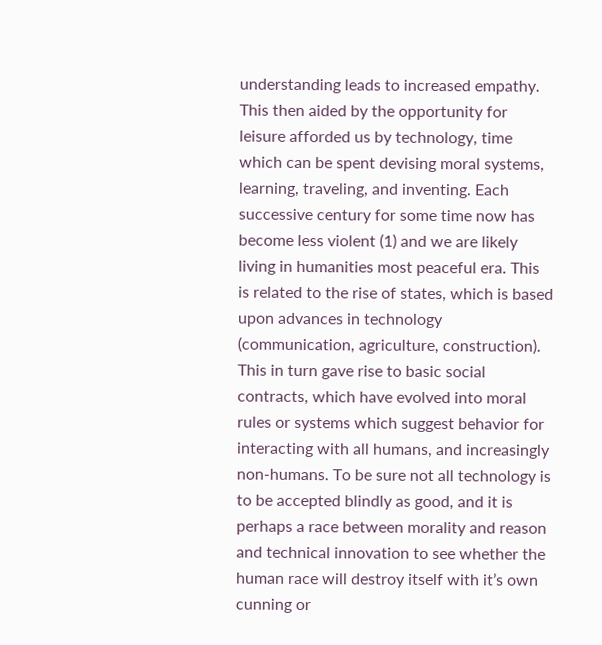understanding leads to increased empathy. This then aided by the opportunity for leisure afforded us by technology, time which can be spent devising moral systems, learning, traveling, and inventing. Each successive century for some time now has become less violent (1) and we are likely living in humanities most peaceful era. This is related to the rise of states, which is based upon advances in technology (communication, agriculture, construction). This in turn gave rise to basic social contracts, which have evolved into moral rules or systems which suggest behavior for interacting with all humans, and increasingly non-humans. To be sure not all technology is to be accepted blindly as good, and it is perhaps a race between morality and reason and technical innovation to see whether the human race will destroy itself with it’s own cunning or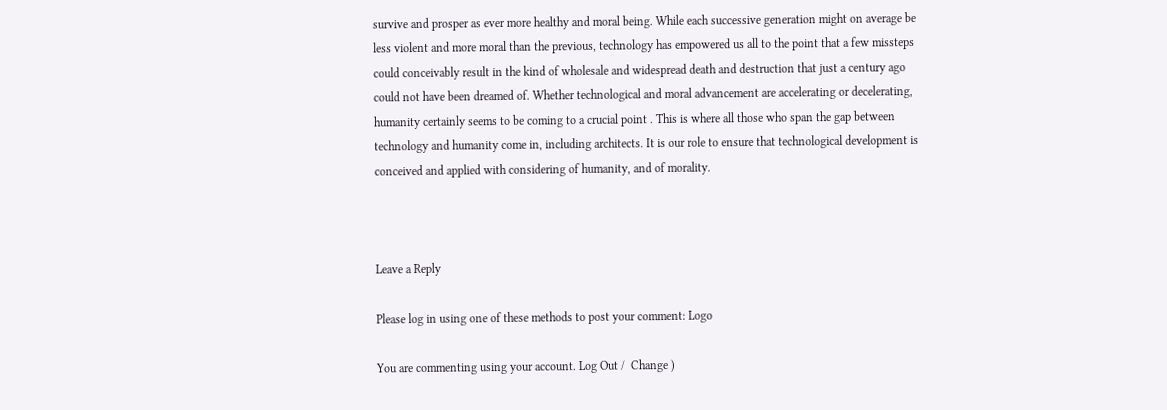survive and prosper as ever more healthy and moral being. While each successive generation might on average be less violent and more moral than the previous, technology has empowered us all to the point that a few missteps could conceivably result in the kind of wholesale and widespread death and destruction that just a century ago could not have been dreamed of. Whether technological and moral advancement are accelerating or decelerating, humanity certainly seems to be coming to a crucial point . This is where all those who span the gap between technology and humanity come in, including architects. It is our role to ensure that technological development is conceived and applied with considering of humanity, and of morality.



Leave a Reply

Please log in using one of these methods to post your comment: Logo

You are commenting using your account. Log Out /  Change )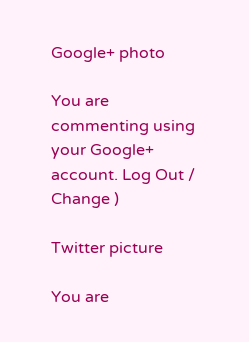Google+ photo

You are commenting using your Google+ account. Log Out /  Change )

Twitter picture

You are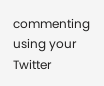commenting using your Twitter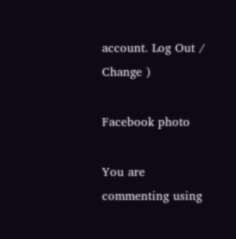account. Log Out /  Change )

Facebook photo

You are commenting using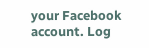your Facebook account. Log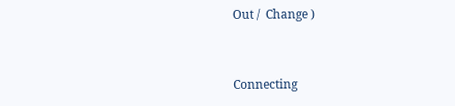Out /  Change )


Connecting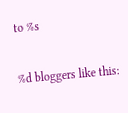to %s

%d bloggers like this: